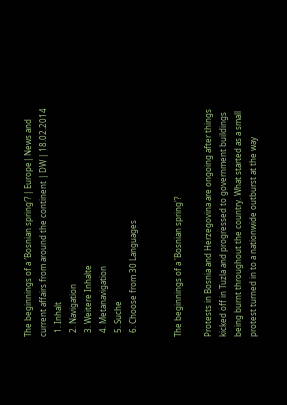The beginnings of a ′Bosnian spring′? | Europe| News and current affairs from around the continent | DW | 18.02.2014
  1. Inhalt
  2. Navigation
  3. Weitere Inhalte
  4. Metanavigation
  5. Suche
  6. Choose from 30 Languages


The beginnings of a 'Bosnian spring'?

Protests in Bosnia and Herzegovina are ongoing after things kicked off in Tuzla and progressed to government buildings being burnt throughout the country. What started as a small protest turned in to a nationwide outburst at the way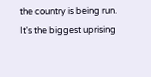the country is being run. It's the biggest uprising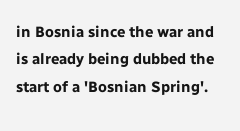in Bosnia since the war and is already being dubbed the start of a 'Bosnian Spring'.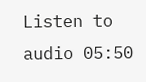Listen to audio 05:50